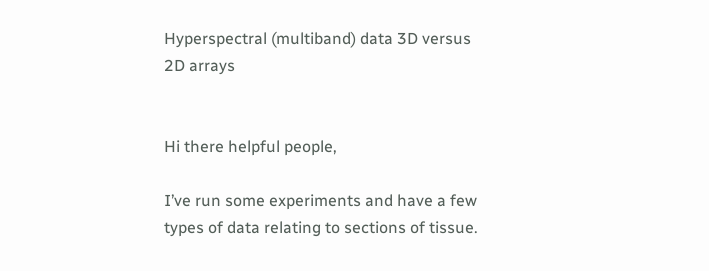Hyperspectral (multiband) data 3D versus 2D arrays


Hi there helpful people,

I’ve run some experiments and have a few types of data relating to sections of tissue.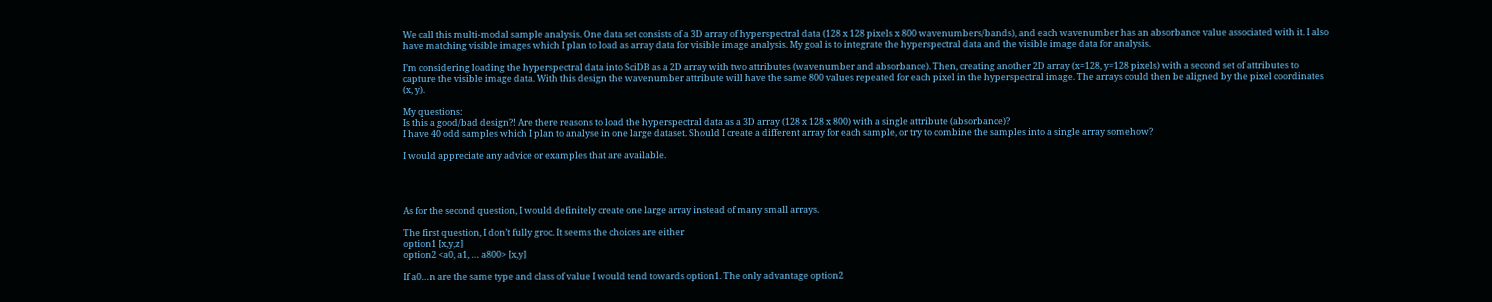We call this multi-modal sample analysis. One data set consists of a 3D array of hyperspectral data (128 x 128 pixels x 800 wavenumbers/bands), and each wavenumber has an absorbance value associated with it. I also have matching visible images which I plan to load as array data for visible image analysis. My goal is to integrate the hyperspectral data and the visible image data for analysis.

I’m considering loading the hyperspectral data into SciDB as a 2D array with two attributes (wavenumber and absorbance). Then, creating another 2D array (x=128, y=128 pixels) with a second set of attributes to capture the visible image data. With this design the wavenumber attribute will have the same 800 values repeated for each pixel in the hyperspectral image. The arrays could then be aligned by the pixel coordinates (x, y).

My questions:
Is this a good/bad design?! Are there reasons to load the hyperspectral data as a 3D array (128 x 128 x 800) with a single attribute (absorbance)?
I have 40 odd samples which I plan to analyse in one large dataset. Should I create a different array for each sample, or try to combine the samples into a single array somehow?

I would appreciate any advice or examples that are available.




As for the second question, I would definitely create one large array instead of many small arrays.

The first question, I don’t fully groc. It seems the choices are either
option1 [x,y,z]
option2 <a0, a1, … a800> [x,y]

If a0…n are the same type and class of value I would tend towards option1. The only advantage option2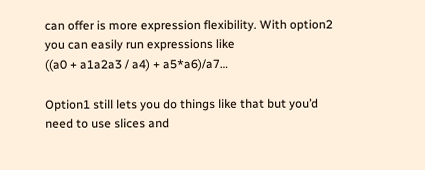can offer is more expression flexibility. With option2 you can easily run expressions like
((a0 + a1a2a3 / a4) + a5*a6)/a7…

Option1 still lets you do things like that but you’d need to use slices and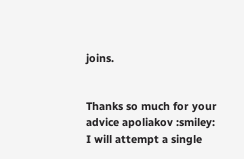joins.


Thanks so much for your advice apoliakov :smiley: I will attempt a single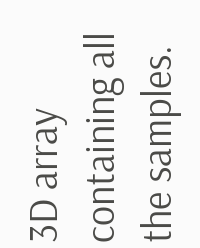3D array containing all the samples.